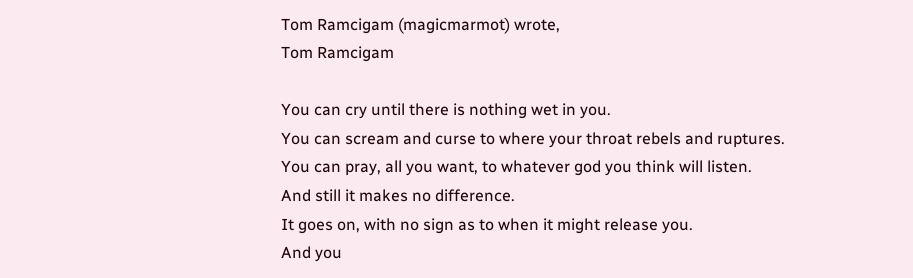Tom Ramcigam (magicmarmot) wrote,
Tom Ramcigam

You can cry until there is nothing wet in you.
You can scream and curse to where your throat rebels and ruptures.
You can pray, all you want, to whatever god you think will listen.
And still it makes no difference.
It goes on, with no sign as to when it might release you.
And you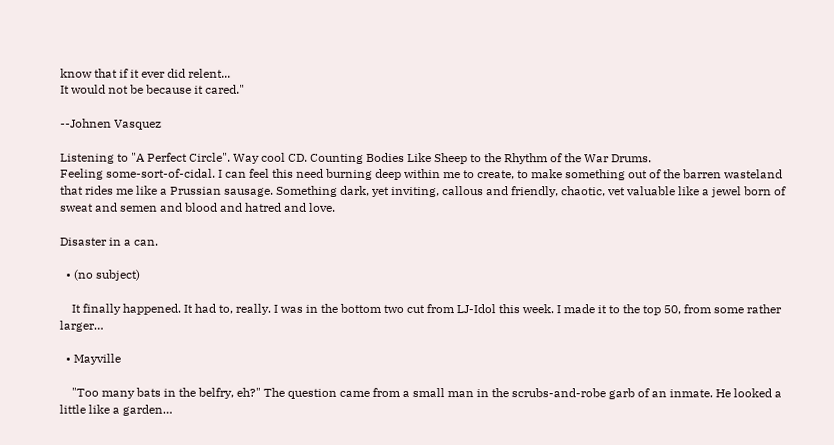know that if it ever did relent...
It would not be because it cared."

--Johnen Vasquez

Listening to "A Perfect Circle". Way cool CD. Counting Bodies Like Sheep to the Rhythm of the War Drums.
Feeling some-sort-of-cidal. I can feel this need burning deep within me to create, to make something out of the barren wasteland that rides me like a Prussian sausage. Something dark, yet inviting, callous and friendly, chaotic, vet valuable like a jewel born of sweat and semen and blood and hatred and love.

Disaster in a can.

  • (no subject)

    It finally happened. It had to, really. I was in the bottom two cut from LJ-Idol this week. I made it to the top 50, from some rather larger…

  • Mayville

    "Too many bats in the belfry, eh?" The question came from a small man in the scrubs-and-robe garb of an inmate. He looked a little like a garden…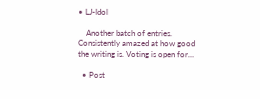• LJ-Idol

    Another batch of entries. Consistently amazed at how good the writing is. Voting is open for…

  • Post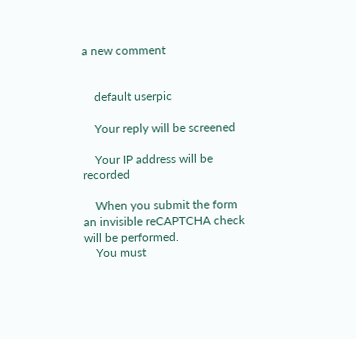a new comment


    default userpic

    Your reply will be screened

    Your IP address will be recorded

    When you submit the form an invisible reCAPTCHA check will be performed.
    You must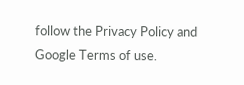follow the Privacy Policy and Google Terms of use.